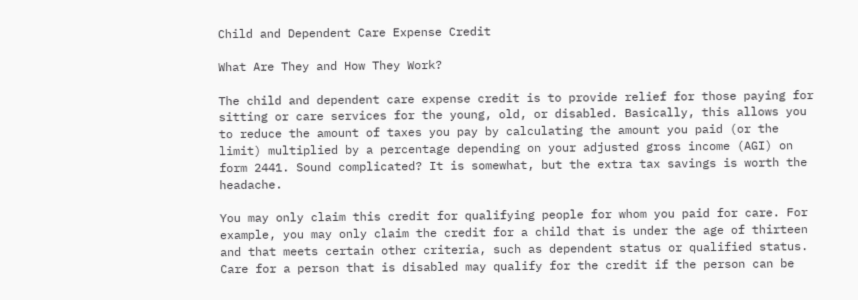Child and Dependent Care Expense Credit

What Are They and How They Work?

The child and dependent care expense credit is to provide relief for those paying for sitting or care services for the young, old, or disabled. Basically, this allows you to reduce the amount of taxes you pay by calculating the amount you paid (or the limit) multiplied by a percentage depending on your adjusted gross income (AGI) on form 2441. Sound complicated? It is somewhat, but the extra tax savings is worth the headache.

You may only claim this credit for qualifying people for whom you paid for care. For example, you may only claim the credit for a child that is under the age of thirteen and that meets certain other criteria, such as dependent status or qualified status. Care for a person that is disabled may qualify for the credit if the person can be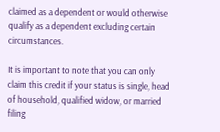claimed as a dependent or would otherwise qualify as a dependent excluding certain circumstances.

It is important to note that you can only claim this credit if your status is single, head of household, qualified widow, or married filing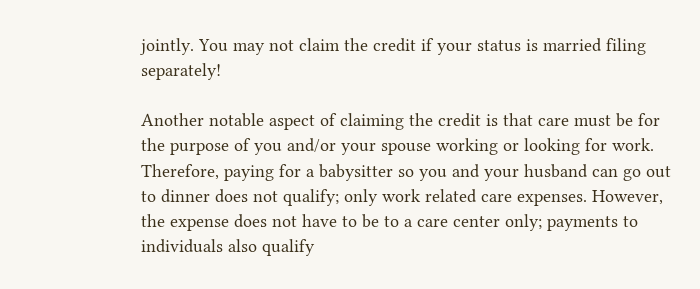jointly. You may not claim the credit if your status is married filing separately!

Another notable aspect of claiming the credit is that care must be for the purpose of you and/or your spouse working or looking for work. Therefore, paying for a babysitter so you and your husband can go out to dinner does not qualify; only work related care expenses. However, the expense does not have to be to a care center only; payments to individuals also qualify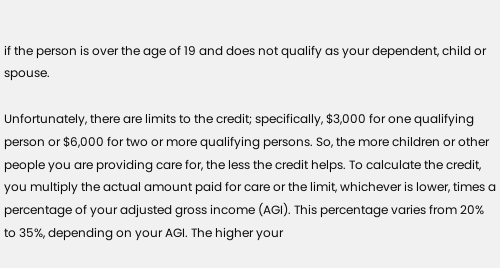if the person is over the age of 19 and does not qualify as your dependent, child or spouse.

Unfortunately, there are limits to the credit; specifically, $3,000 for one qualifying person or $6,000 for two or more qualifying persons. So, the more children or other people you are providing care for, the less the credit helps. To calculate the credit, you multiply the actual amount paid for care or the limit, whichever is lower, times a percentage of your adjusted gross income (AGI). This percentage varies from 20% to 35%, depending on your AGI. The higher your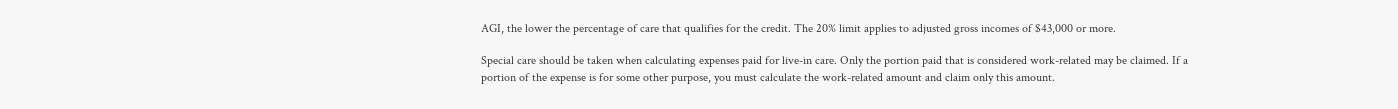AGI, the lower the percentage of care that qualifies for the credit. The 20% limit applies to adjusted gross incomes of $43,000 or more.

Special care should be taken when calculating expenses paid for live-in care. Only the portion paid that is considered work-related may be claimed. If a portion of the expense is for some other purpose, you must calculate the work-related amount and claim only this amount.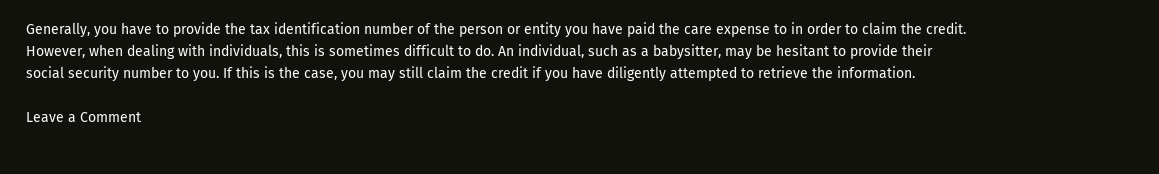Generally, you have to provide the tax identification number of the person or entity you have paid the care expense to in order to claim the credit. However, when dealing with individuals, this is sometimes difficult to do. An individual, such as a babysitter, may be hesitant to provide their social security number to you. If this is the case, you may still claim the credit if you have diligently attempted to retrieve the information.

Leave a Comment